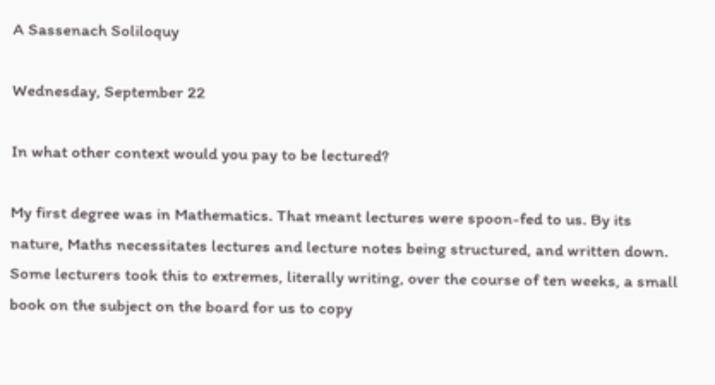A Sassenach Soliloquy

Wednesday, September 22

In what other context would you pay to be lectured?

My first degree was in Mathematics. That meant lectures were spoon-fed to us. By its nature, Maths necessitates lectures and lecture notes being structured, and written down. Some lecturers took this to extremes, literally writing, over the course of ten weeks, a small book on the subject on the board for us to copy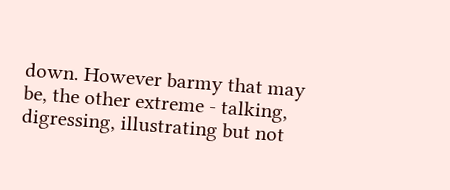down. However barmy that may be, the other extreme - talking, digressing, illustrating but not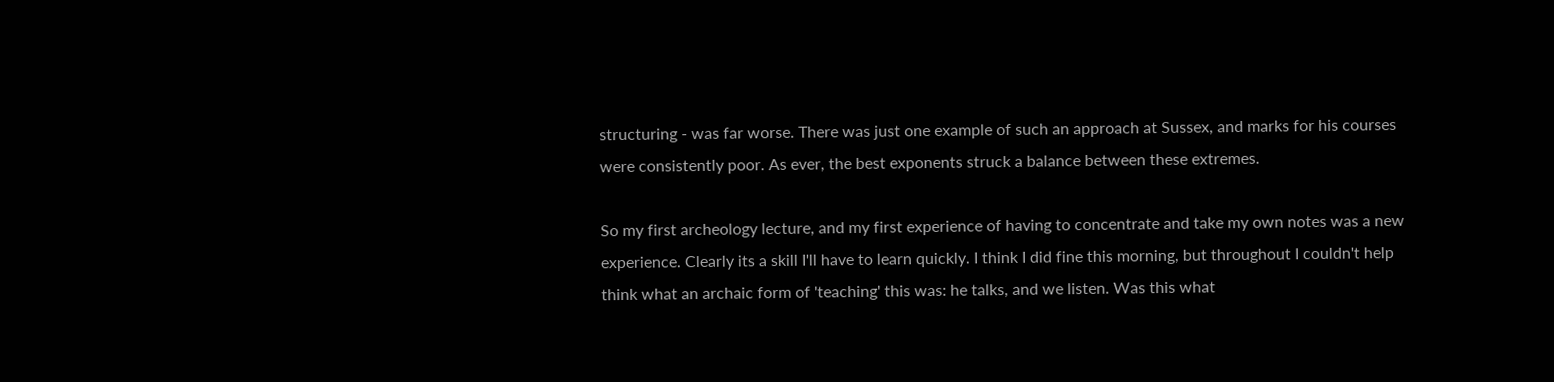structuring - was far worse. There was just one example of such an approach at Sussex, and marks for his courses were consistently poor. As ever, the best exponents struck a balance between these extremes.

So my first archeology lecture, and my first experience of having to concentrate and take my own notes was a new experience. Clearly its a skill I'll have to learn quickly. I think I did fine this morning, but throughout I couldn't help think what an archaic form of 'teaching' this was: he talks, and we listen. Was this what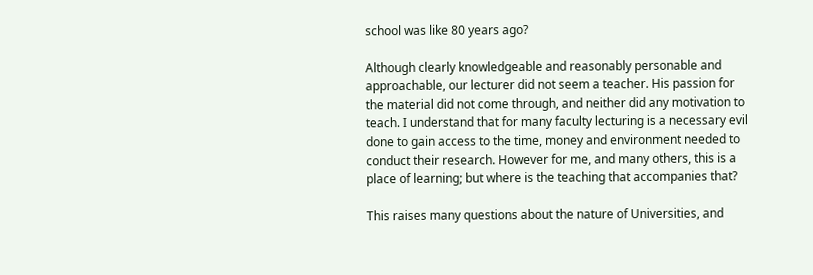school was like 80 years ago?

Although clearly knowledgeable and reasonably personable and approachable, our lecturer did not seem a teacher. His passion for the material did not come through, and neither did any motivation to teach. I understand that for many faculty lecturing is a necessary evil done to gain access to the time, money and environment needed to conduct their research. However for me, and many others, this is a place of learning; but where is the teaching that accompanies that?

This raises many questions about the nature of Universities, and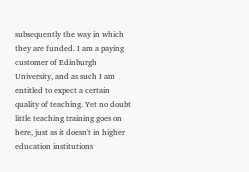subsequently the way in which they are funded. I am a paying customer of Edinburgh University, and as such I am entitled to expect a certain quality of teaching. Yet no doubt little teaching training goes on here, just as it doesn't in higher education institutions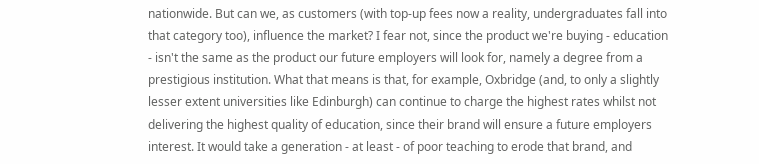nationwide. But can we, as customers (with top-up fees now a reality, undergraduates fall into that category too), influence the market? I fear not, since the product we're buying - education - isn't the same as the product our future employers will look for, namely a degree from a prestigious institution. What that means is that, for example, Oxbridge (and, to only a slightly lesser extent universities like Edinburgh) can continue to charge the highest rates whilst not delivering the highest quality of education, since their brand will ensure a future employers interest. It would take a generation - at least - of poor teaching to erode that brand, and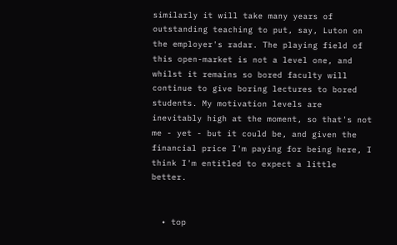similarly it will take many years of outstanding teaching to put, say, Luton on the employer's radar. The playing field of this open-market is not a level one, and whilst it remains so bored faculty will continue to give boring lectures to bored students. My motivation levels are inevitably high at the moment, so that's not me - yet - but it could be, and given the financial price I'm paying for being here, I think I'm entitled to expect a little better.


  • top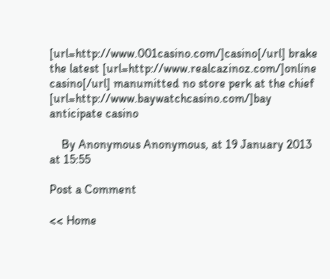[url=http://www.001casino.com/]casino[/url] brake the latest [url=http://www.realcazinoz.com/]online casino[/url] manumitted no store perk at the chief [url=http://www.baywatchcasino.com/]bay anticipate casino

    By Anonymous Anonymous, at 19 January 2013 at 15:55

Post a Comment

<< Home